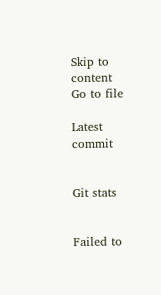Skip to content
Go to file

Latest commit


Git stats


Failed to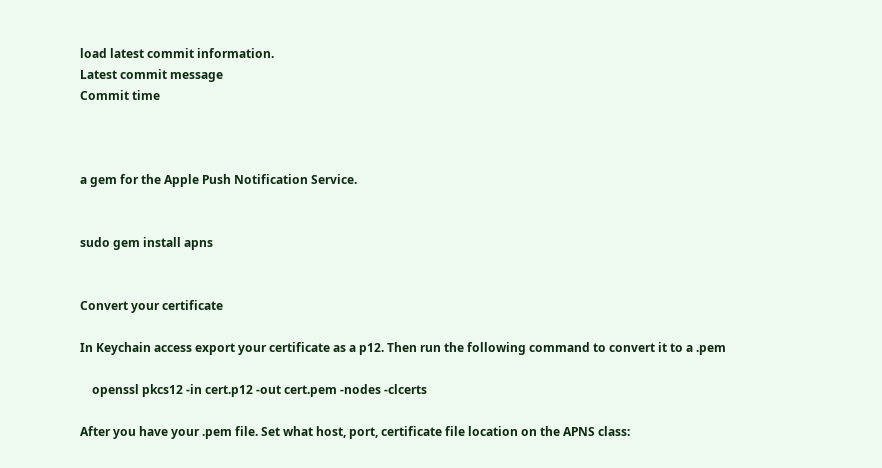load latest commit information.
Latest commit message
Commit time



a gem for the Apple Push Notification Service.


sudo gem install apns


Convert your certificate

In Keychain access export your certificate as a p12. Then run the following command to convert it to a .pem

    openssl pkcs12 -in cert.p12 -out cert.pem -nodes -clcerts

After you have your .pem file. Set what host, port, certificate file location on the APNS class: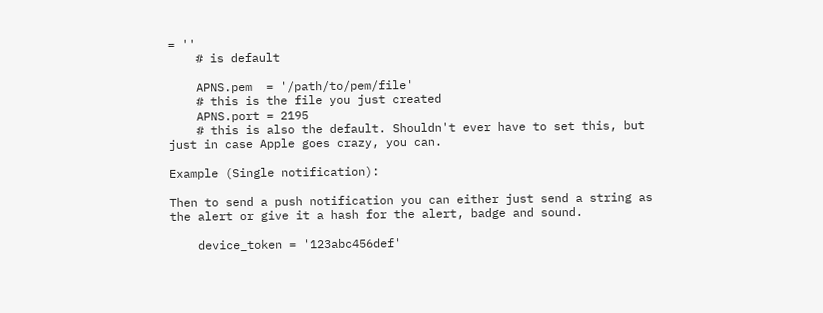= ''
    # is default

    APNS.pem  = '/path/to/pem/file'
    # this is the file you just created
    APNS.port = 2195
    # this is also the default. Shouldn't ever have to set this, but just in case Apple goes crazy, you can.

Example (Single notification):

Then to send a push notification you can either just send a string as the alert or give it a hash for the alert, badge and sound.

    device_token = '123abc456def'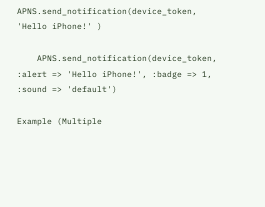APNS.send_notification(device_token, 'Hello iPhone!' )

    APNS.send_notification(device_token, :alert => 'Hello iPhone!', :badge => 1, :sound => 'default')

Example (Multiple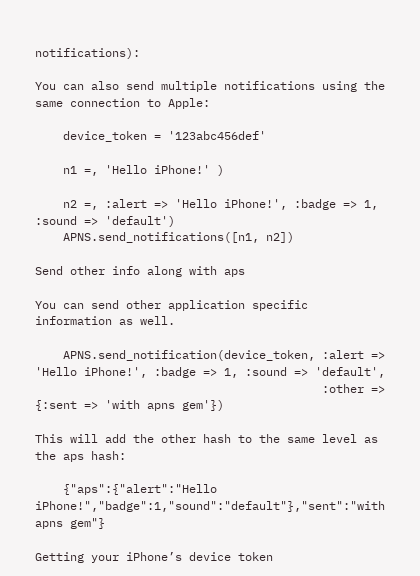notifications):

You can also send multiple notifications using the same connection to Apple:

    device_token = '123abc456def'

    n1 =, 'Hello iPhone!' )

    n2 =, :alert => 'Hello iPhone!', :badge => 1, :sound => 'default')
    APNS.send_notifications([n1, n2])

Send other info along with aps

You can send other application specific information as well.

    APNS.send_notification(device_token, :alert => 'Hello iPhone!', :badge => 1, :sound => 'default',
                                         :other => {:sent => 'with apns gem'})

This will add the other hash to the same level as the aps hash:

    {"aps":{"alert":"Hello iPhone!","badge":1,"sound":"default"},"sent":"with apns gem"}

Getting your iPhone’s device token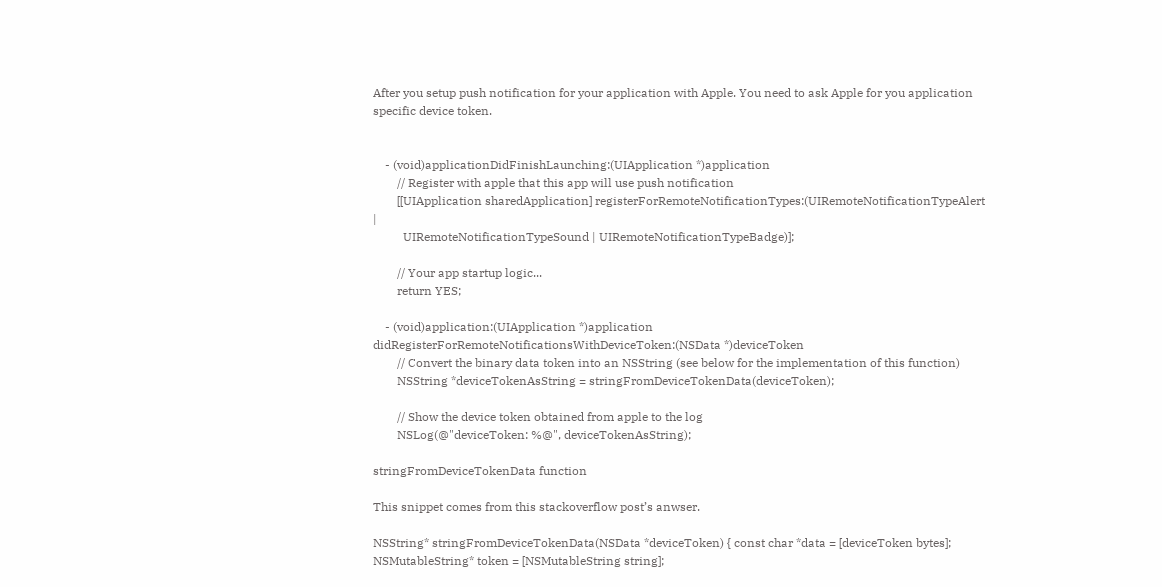After you setup push notification for your application with Apple. You need to ask Apple for you application specific device token.


    - (void)applicationDidFinishLaunching:(UIApplication *)application
        // Register with apple that this app will use push notification
        [[UIApplication sharedApplication] registerForRemoteNotificationTypes:(UIRemoteNotificationTypeAlert |
          UIRemoteNotificationTypeSound | UIRemoteNotificationTypeBadge)];

        // Your app startup logic...
        return YES;

    - (void)application:(UIApplication *)application didRegisterForRemoteNotificationsWithDeviceToken:(NSData *)deviceToken
        // Convert the binary data token into an NSString (see below for the implementation of this function)
        NSString *deviceTokenAsString = stringFromDeviceTokenData(deviceToken);

        // Show the device token obtained from apple to the log
        NSLog(@"deviceToken: %@", deviceTokenAsString);

stringFromDeviceTokenData function

This snippet comes from this stackoverflow post’s anwser.

NSString* stringFromDeviceTokenData(NSData *deviceToken) { const char *data = [deviceToken bytes]; NSMutableString* token = [NSMutableString string];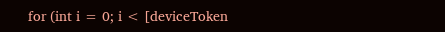for (int i = 0; i < [deviceToken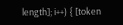length]; i++) { [token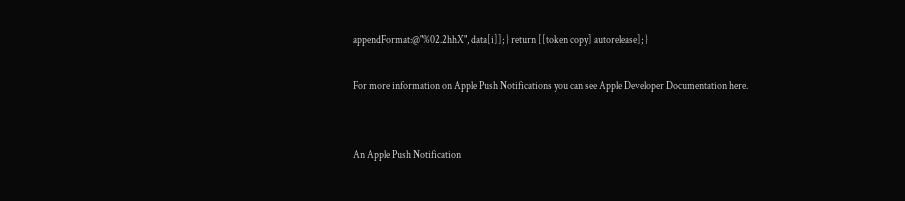appendFormat:@"%02.2hhX", data[i]]; } return [[token copy] autorelease]; }

For more information on Apple Push Notifications you can see Apple Developer Documentation here.


An Apple Push Notification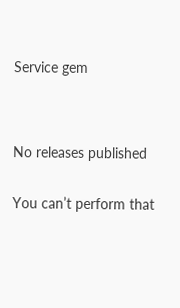Service gem




No releases published


You can’t perform that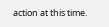action at this time.